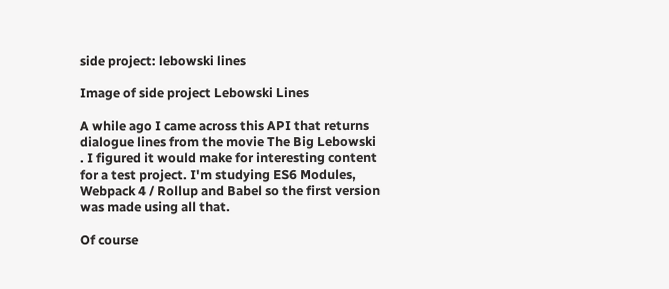side project: lebowski lines

Image of side project Lebowski Lines

A while ago I came across this API that returns dialogue lines from the movie The Big Lebowski . I figured it would make for interesting content for a test project. I'm studying ES6 Modules, Webpack 4 / Rollup and Babel so the first version was made using all that.

Of course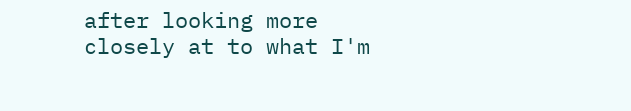after looking more closely at to what I'm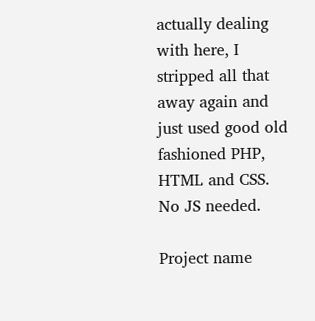actually dealing with here, I stripped all that away again and just used good old fashioned PHP, HTML and CSS. No JS needed.

Project name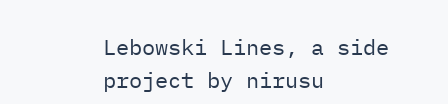Lebowski Lines, a side project by nirusu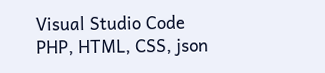Visual Studio Code
PHP, HTML, CSS, json